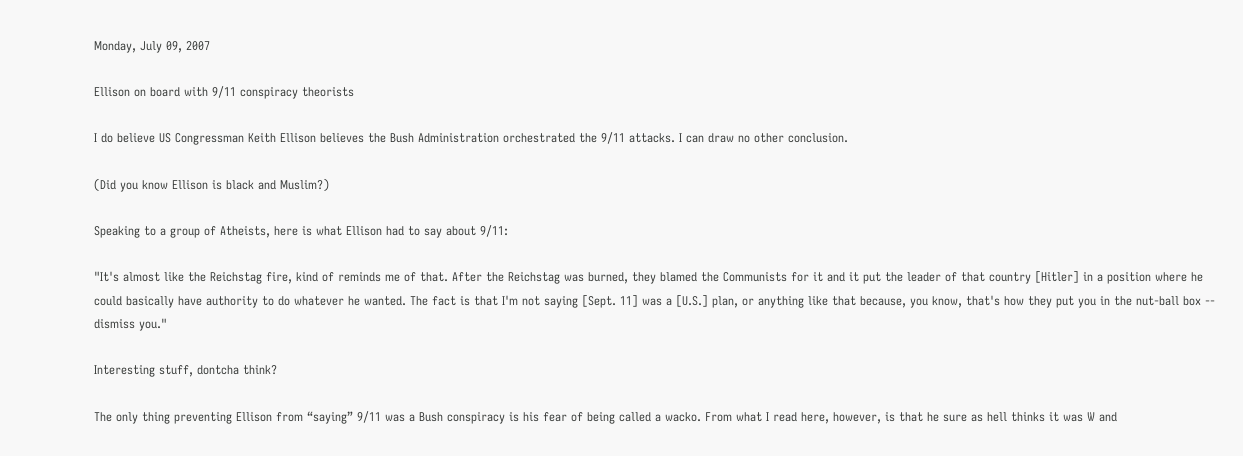Monday, July 09, 2007

Ellison on board with 9/11 conspiracy theorists

I do believe US Congressman Keith Ellison believes the Bush Administration orchestrated the 9/11 attacks. I can draw no other conclusion.

(Did you know Ellison is black and Muslim?)

Speaking to a group of Atheists, here is what Ellison had to say about 9/11:

"It's almost like the Reichstag fire, kind of reminds me of that. After the Reichstag was burned, they blamed the Communists for it and it put the leader of that country [Hitler] in a position where he could basically have authority to do whatever he wanted. The fact is that I'm not saying [Sept. 11] was a [U.S.] plan, or anything like that because, you know, that's how they put you in the nut-ball box -- dismiss you."

Interesting stuff, dontcha think?

The only thing preventing Ellison from “saying” 9/11 was a Bush conspiracy is his fear of being called a wacko. From what I read here, however, is that he sure as hell thinks it was W and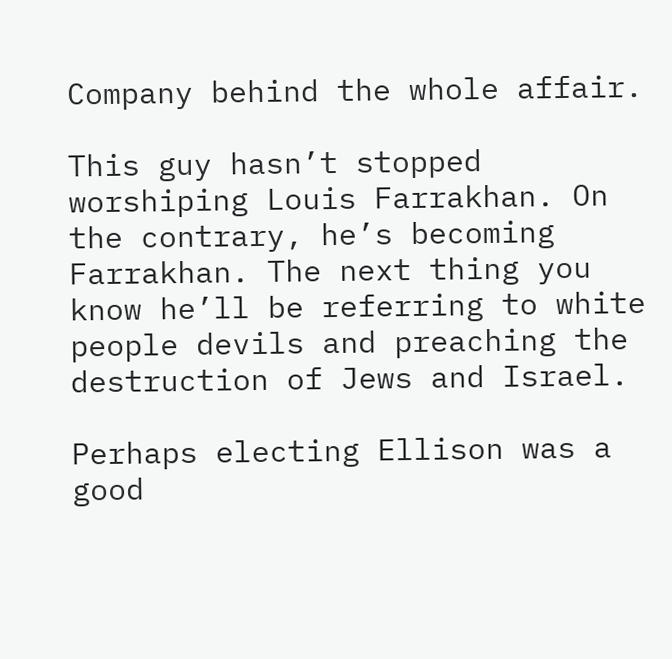Company behind the whole affair.

This guy hasn’t stopped worshiping Louis Farrakhan. On the contrary, he’s becoming Farrakhan. The next thing you know he’ll be referring to white people devils and preaching the destruction of Jews and Israel.

Perhaps electing Ellison was a good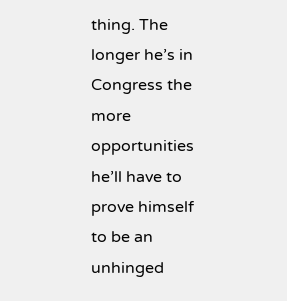thing. The longer he’s in Congress the more opportunities he’ll have to prove himself to be an unhinged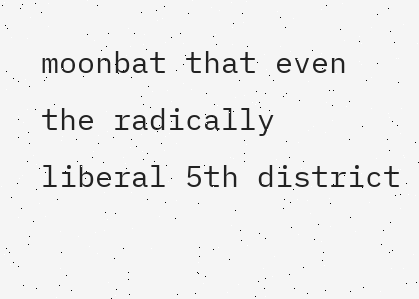moonbat that even the radically liberal 5th district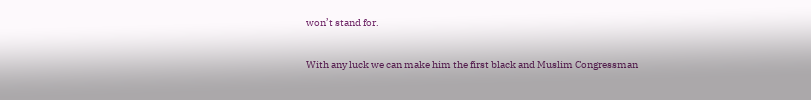won’t stand for.

With any luck we can make him the first black and Muslim Congressman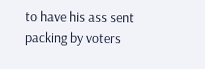to have his ass sent packing by voters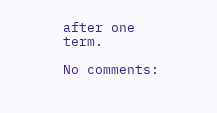after one term.

No comments: